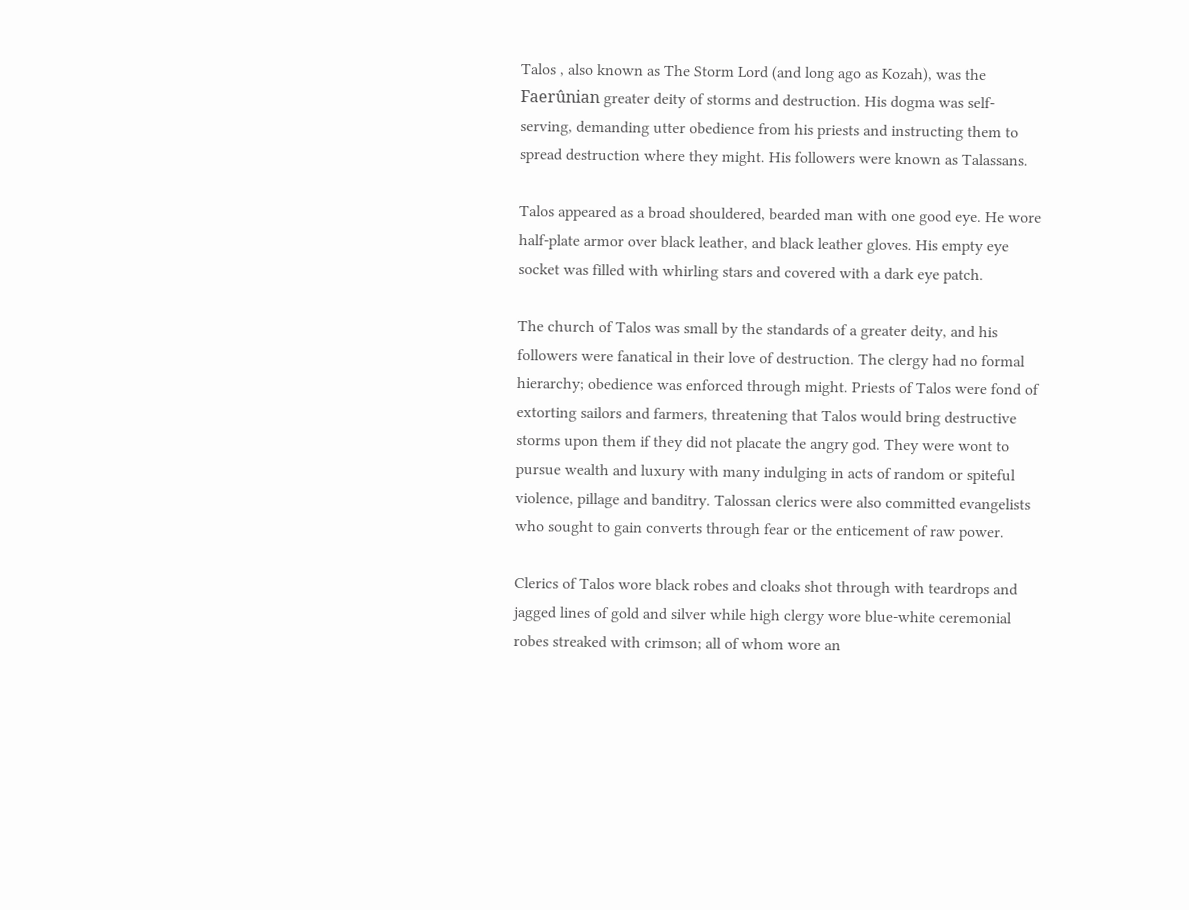Talos , also known as The Storm Lord (and long ago as Kozah), was the Faerûnian greater deity of storms and destruction. His dogma was self-serving, demanding utter obedience from his priests and instructing them to spread destruction where they might. His followers were known as Talassans.

Talos appeared as a broad shouldered, bearded man with one good eye. He wore half-plate armor over black leather, and black leather gloves. His empty eye socket was filled with whirling stars and covered with a dark eye patch.

The church of Talos was small by the standards of a greater deity, and his followers were fanatical in their love of destruction. The clergy had no formal hierarchy; obedience was enforced through might. Priests of Talos were fond of extorting sailors and farmers, threatening that Talos would bring destructive storms upon them if they did not placate the angry god. They were wont to pursue wealth and luxury with many indulging in acts of random or spiteful violence, pillage and banditry. Talossan clerics were also committed evangelists who sought to gain converts through fear or the enticement of raw power.

Clerics of Talos wore black robes and cloaks shot through with teardrops and jagged lines of gold and silver while high clergy wore blue-white ceremonial robes streaked with crimson; all of whom wore an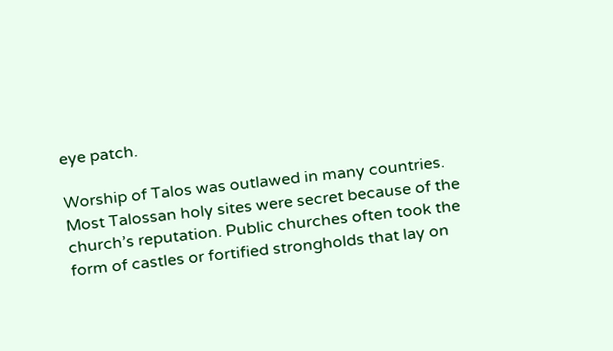eye patch.

Worship of Talos was outlawed in many countries. Most Talossan holy sites were secret because of the church’s reputation. Public churches often took the form of castles or fortified strongholds that lay on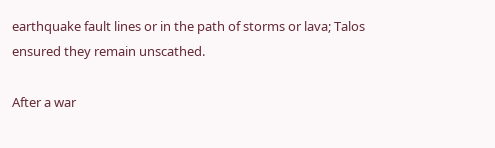earthquake fault lines or in the path of storms or lava; Talos ensured they remain unscathed.

After a war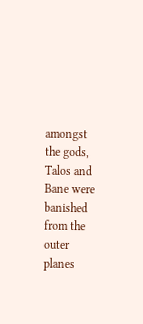amongst the gods, Talos and Bane were banished from the outer planes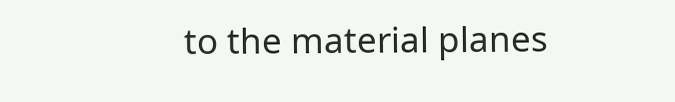to the material planes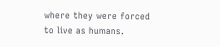where they were forced to live as humans.